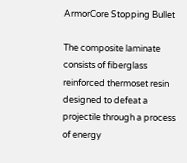ArmorCore Stopping Bullet

The composite laminate consists of fiberglass reinforced thermoset resin designed to defeat a projectile through a process of energy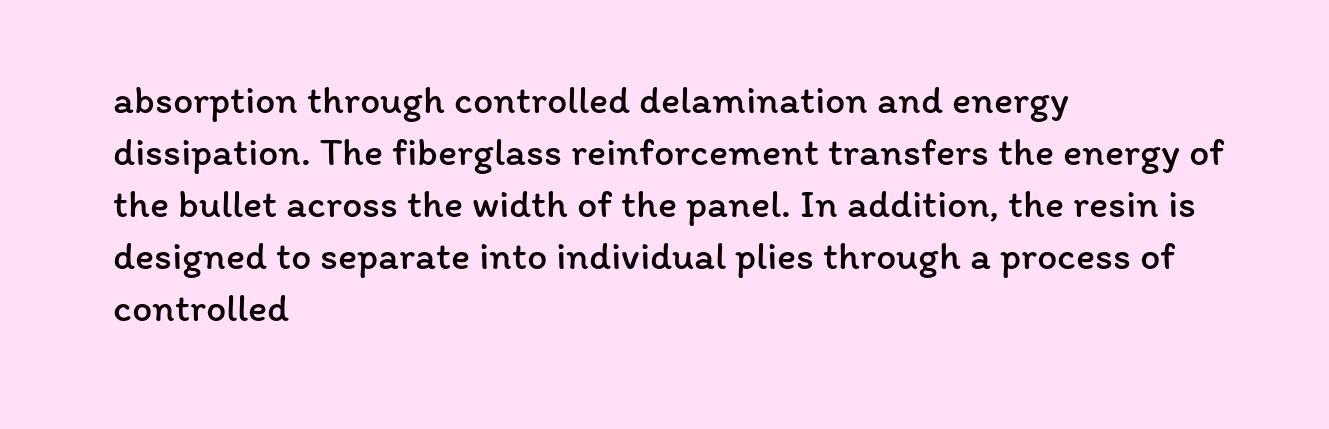absorption through controlled delamination and energy dissipation. The fiberglass reinforcement transfers the energy of the bullet across the width of the panel. In addition, the resin is designed to separate into individual plies through a process of controlled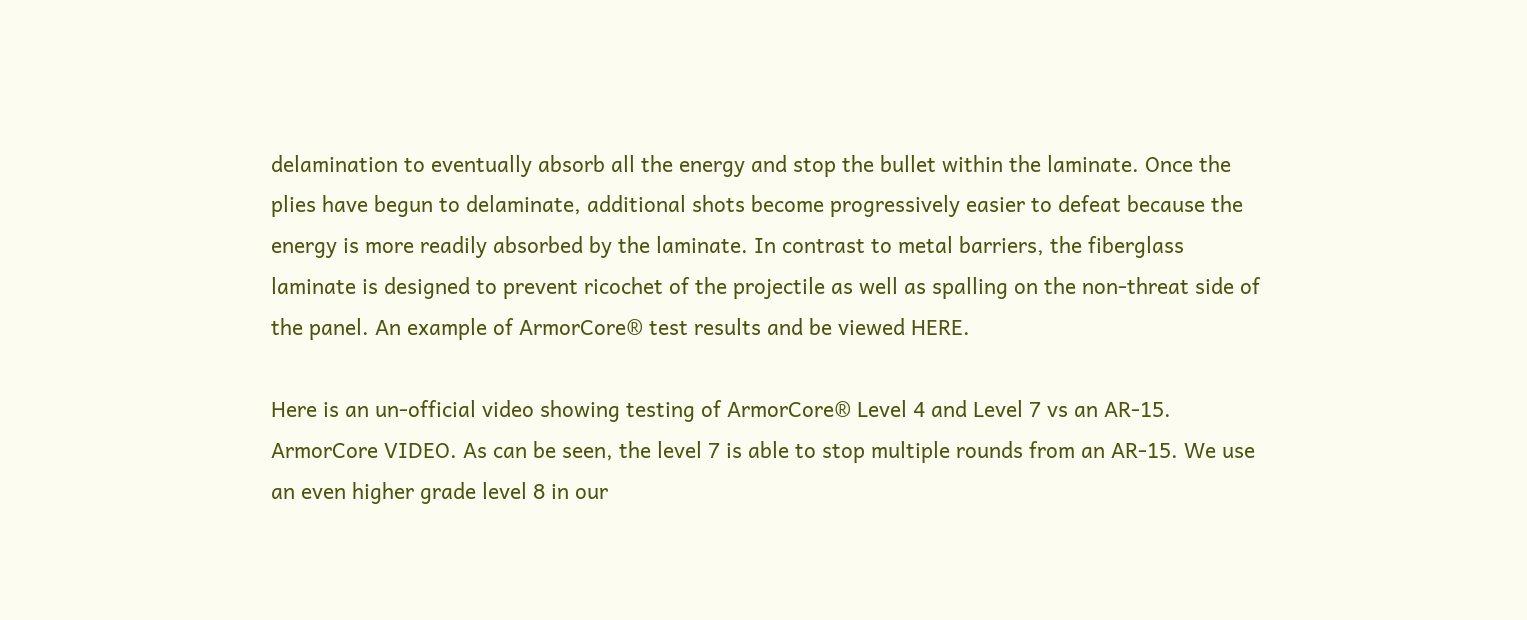delamination to eventually absorb all the energy and stop the bullet within the laminate. Once the plies have begun to delaminate, additional shots become progressively easier to defeat because the energy is more readily absorbed by the laminate. In contrast to metal barriers, the fiberglass laminate is designed to prevent ricochet of the projectile as well as spalling on the non-threat side of the panel. An example of ArmorCore® test results and be viewed HERE.

Here is an un-official video showing testing of ArmorCore® Level 4 and Level 7 vs an AR-15. ArmorCore VIDEO. As can be seen, the level 7 is able to stop multiple rounds from an AR-15. We use an even higher grade level 8 in our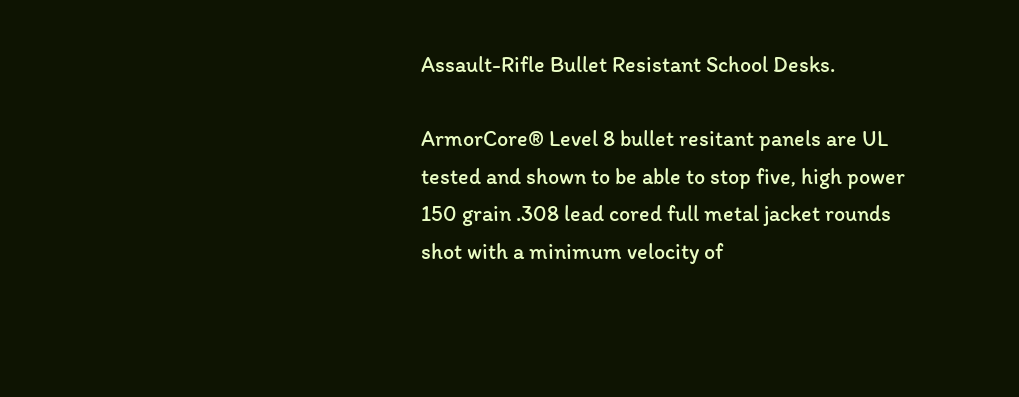Assault-Rifle Bullet Resistant School Desks.

ArmorCore® Level 8 bullet resitant panels are UL tested and shown to be able to stop five, high power 150 grain .308 lead cored full metal jacket rounds shot with a minimum velocity of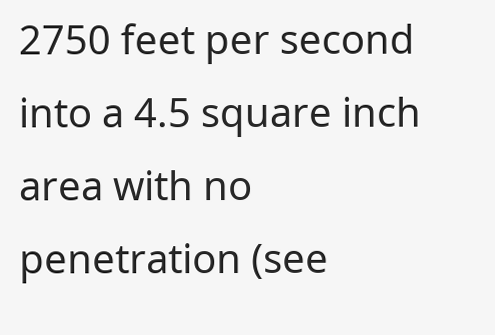2750 feet per second into a 4.5 square inch area with no penetration (see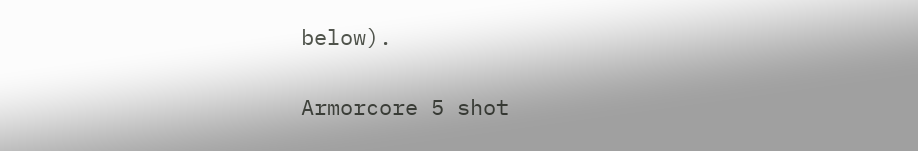below).

Armorcore 5 shot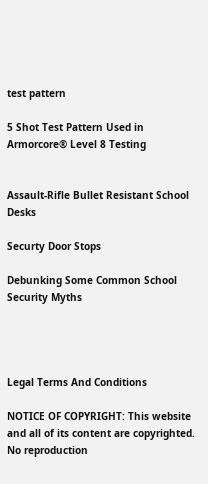test pattern

5 Shot Test Pattern Used in Armorcore® Level 8 Testing


Assault-Rifle Bullet Resistant School Desks

Securty Door Stops

Debunking Some Common School Security Myths




Legal Terms And Conditions

NOTICE OF COPYRIGHT: This website and all of its content are copyrighted. No reproduction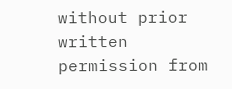without prior written permission from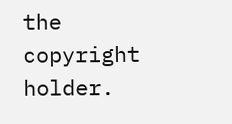the copyright holder.